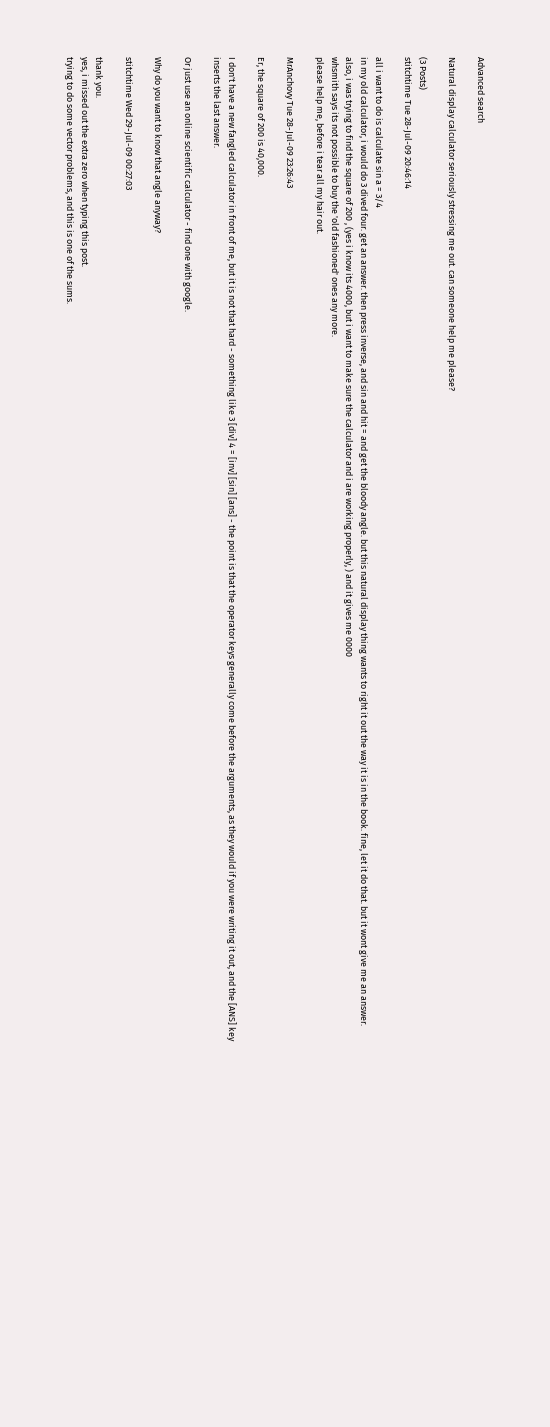Advanced search

Natural display calculator seriously stressing me out. can someone help me please?

(3 Posts)
stitchtime Tue 28-Jul-09 20:46:14

all i want to do is calculate sin a = 3/4
in my old calculator, i would do 3 dived four. get an answer. then press inverse, and sin and hit = and get the bloody angle. but this natural display thing wants to right it out the way it is in the book. fine, let it do that. but it wont give me an answer.
also, i was trying to find the square of 200 , (yes i know its 4000, but i want to make sure the calculator and i are working properly, ) and it gives me 0000
whsmith says its not possible to buy the 'old fashioned' ones any more.
please help me, before i tear all my hair out.

MrAnchovy Tue 28-Jul-09 23:26:43

Er, the square of 200 is 40,000.

I don't have a new fangled calculator in front of me, but it is not that hard - something like 3 [div] 4 = [inv] [sin] [ans] - the point is that the operator keys generally come before the arguments, as they would if you were writing it out, and the [ANS] key inserts the last answer.

Or just use an online scientific calculator - find one with google.

Why do you want to know that angle anyway?

stitchtime Wed 29-Jul-09 00:27:03

thank you.
yes, i missed out the extra zero when typing this post.
trying to do some vector problems, and this is one of the sums.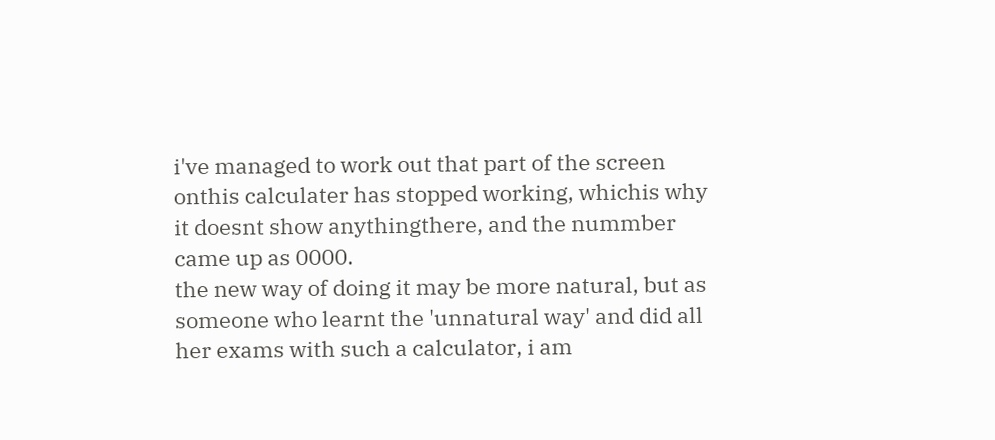i've managed to work out that part of the screen onthis calculater has stopped working, whichis why it doesnt show anythingthere, and the nummber came up as 0000.
the new way of doing it may be more natural, but as someone who learnt the 'unnatural way' and did all her exams with such a calculator, i am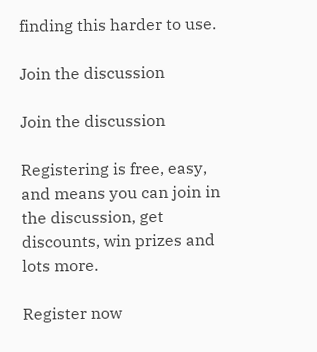finding this harder to use.

Join the discussion

Join the discussion

Registering is free, easy, and means you can join in the discussion, get discounts, win prizes and lots more.

Register now